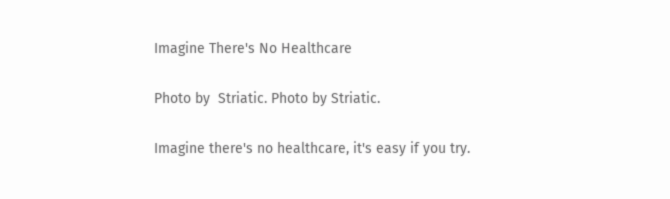Imagine There's No Healthcare

Photo by  Striatic. Photo by Striatic.

Imagine there's no healthcare, it's easy if you try.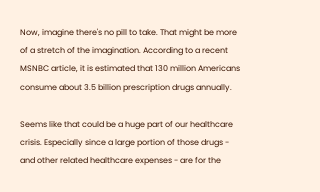Now, imagine there's no pill to take. That might be more of a stretch of the imagination. According to a recent MSNBC article, it is estimated that 130 million Americans consume about 3.5 billion prescription drugs annually.

Seems like that could be a huge part of our healthcare crisis. Especially since a large portion of those drugs - and other related healthcare expenses - are for the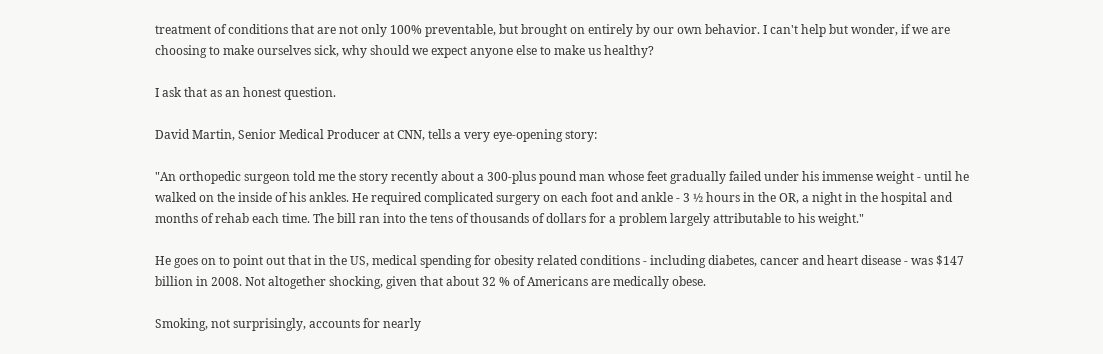treatment of conditions that are not only 100% preventable, but brought on entirely by our own behavior. I can't help but wonder, if we are choosing to make ourselves sick, why should we expect anyone else to make us healthy?

I ask that as an honest question.

David Martin, Senior Medical Producer at CNN, tells a very eye-opening story:

"An orthopedic surgeon told me the story recently about a 300-plus pound man whose feet gradually failed under his immense weight - until he walked on the inside of his ankles. He required complicated surgery on each foot and ankle - 3 ½ hours in the OR, a night in the hospital and months of rehab each time. The bill ran into the tens of thousands of dollars for a problem largely attributable to his weight."

He goes on to point out that in the US, medical spending for obesity related conditions - including diabetes, cancer and heart disease - was $147 billion in 2008. Not altogether shocking, given that about 32 % of Americans are medically obese.

Smoking, not surprisingly, accounts for nearly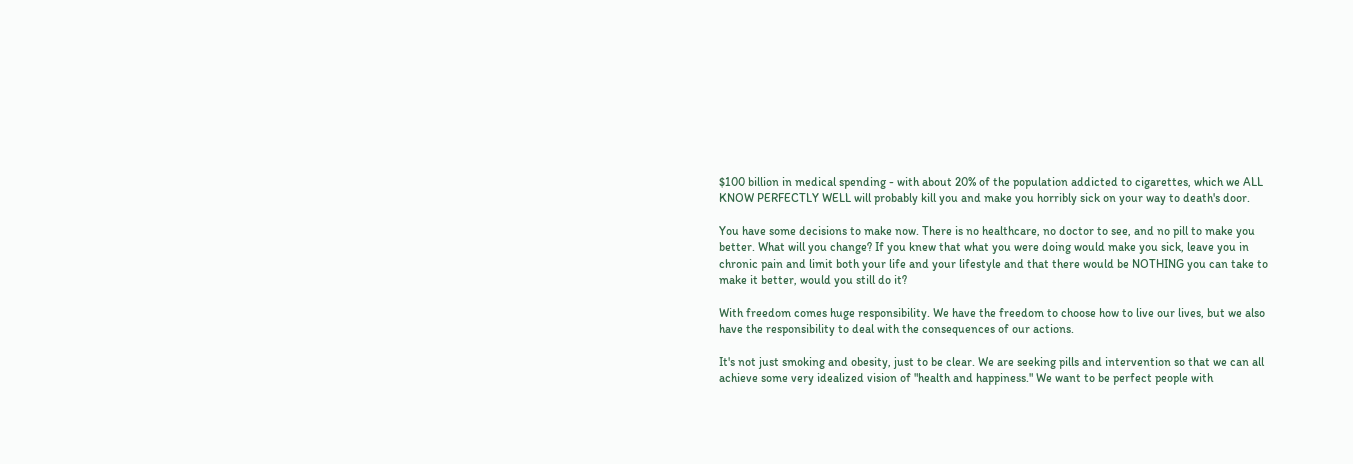$100 billion in medical spending - with about 20% of the population addicted to cigarettes, which we ALL KNOW PERFECTLY WELL will probably kill you and make you horribly sick on your way to death's door.

You have some decisions to make now. There is no healthcare, no doctor to see, and no pill to make you better. What will you change? If you knew that what you were doing would make you sick, leave you in chronic pain and limit both your life and your lifestyle and that there would be NOTHING you can take to make it better, would you still do it?

With freedom comes huge responsibility. We have the freedom to choose how to live our lives, but we also have the responsibility to deal with the consequences of our actions.

It's not just smoking and obesity, just to be clear. We are seeking pills and intervention so that we can all achieve some very idealized vision of "health and happiness." We want to be perfect people with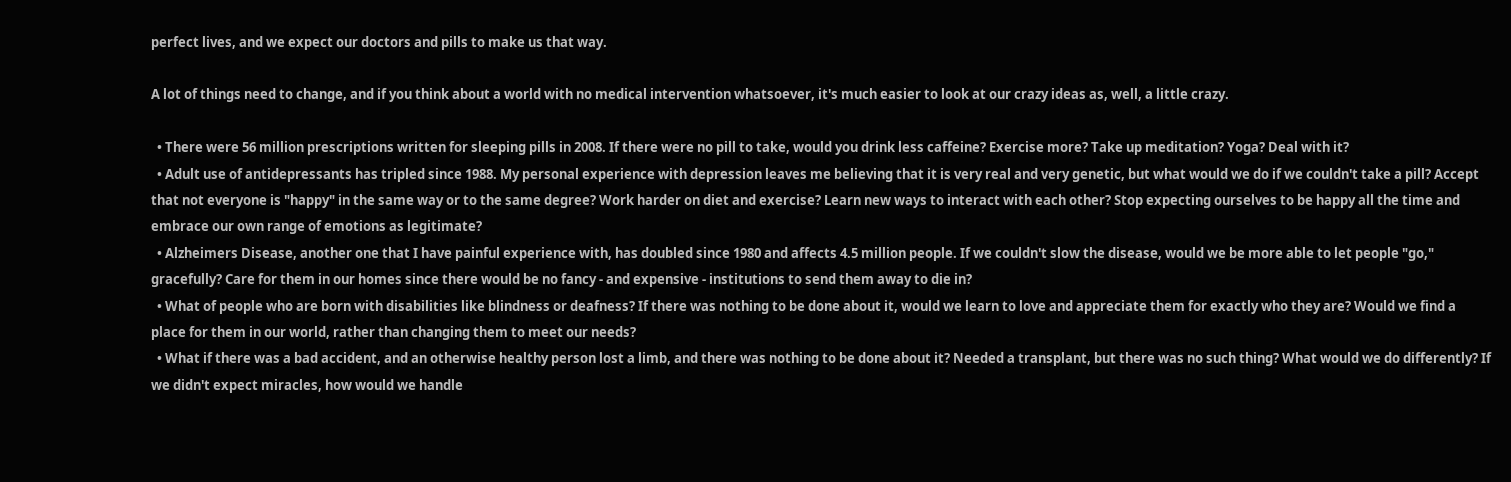perfect lives, and we expect our doctors and pills to make us that way.

A lot of things need to change, and if you think about a world with no medical intervention whatsoever, it's much easier to look at our crazy ideas as, well, a little crazy.

  • There were 56 million prescriptions written for sleeping pills in 2008. If there were no pill to take, would you drink less caffeine? Exercise more? Take up meditation? Yoga? Deal with it?
  • Adult use of antidepressants has tripled since 1988. My personal experience with depression leaves me believing that it is very real and very genetic, but what would we do if we couldn't take a pill? Accept that not everyone is "happy" in the same way or to the same degree? Work harder on diet and exercise? Learn new ways to interact with each other? Stop expecting ourselves to be happy all the time and embrace our own range of emotions as legitimate?
  • Alzheimers Disease, another one that I have painful experience with, has doubled since 1980 and affects 4.5 million people. If we couldn't slow the disease, would we be more able to let people "go," gracefully? Care for them in our homes since there would be no fancy - and expensive - institutions to send them away to die in?
  • What of people who are born with disabilities like blindness or deafness? If there was nothing to be done about it, would we learn to love and appreciate them for exactly who they are? Would we find a place for them in our world, rather than changing them to meet our needs?
  • What if there was a bad accident, and an otherwise healthy person lost a limb, and there was nothing to be done about it? Needed a transplant, but there was no such thing? What would we do differently? If we didn't expect miracles, how would we handle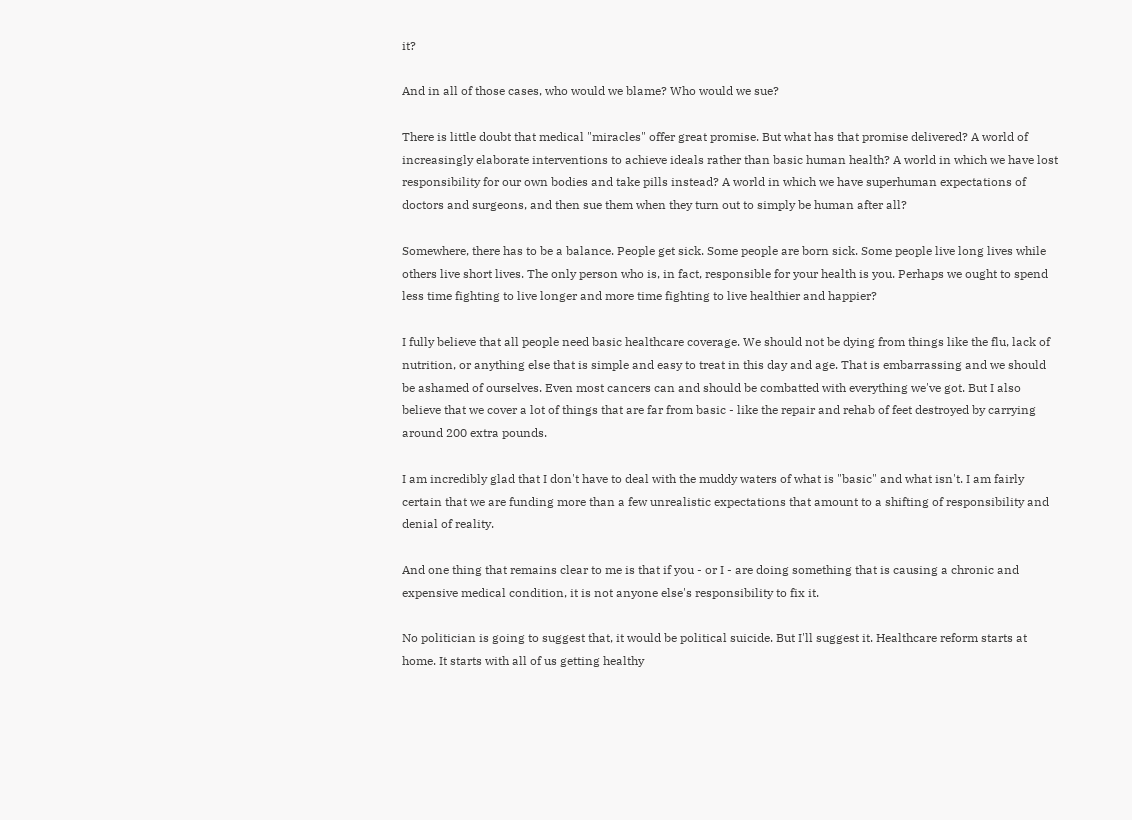it?

And in all of those cases, who would we blame? Who would we sue?

There is little doubt that medical "miracles" offer great promise. But what has that promise delivered? A world of increasingly elaborate interventions to achieve ideals rather than basic human health? A world in which we have lost responsibility for our own bodies and take pills instead? A world in which we have superhuman expectations of doctors and surgeons, and then sue them when they turn out to simply be human after all?

Somewhere, there has to be a balance. People get sick. Some people are born sick. Some people live long lives while others live short lives. The only person who is, in fact, responsible for your health is you. Perhaps we ought to spend less time fighting to live longer and more time fighting to live healthier and happier?

I fully believe that all people need basic healthcare coverage. We should not be dying from things like the flu, lack of nutrition, or anything else that is simple and easy to treat in this day and age. That is embarrassing and we should be ashamed of ourselves. Even most cancers can and should be combatted with everything we've got. But I also believe that we cover a lot of things that are far from basic - like the repair and rehab of feet destroyed by carrying around 200 extra pounds.

I am incredibly glad that I don't have to deal with the muddy waters of what is "basic" and what isn't. I am fairly certain that we are funding more than a few unrealistic expectations that amount to a shifting of responsibility and denial of reality.

And one thing that remains clear to me is that if you - or I - are doing something that is causing a chronic and expensive medical condition, it is not anyone else's responsibility to fix it.

No politician is going to suggest that, it would be political suicide. But I'll suggest it. Healthcare reform starts at home. It starts with all of us getting healthy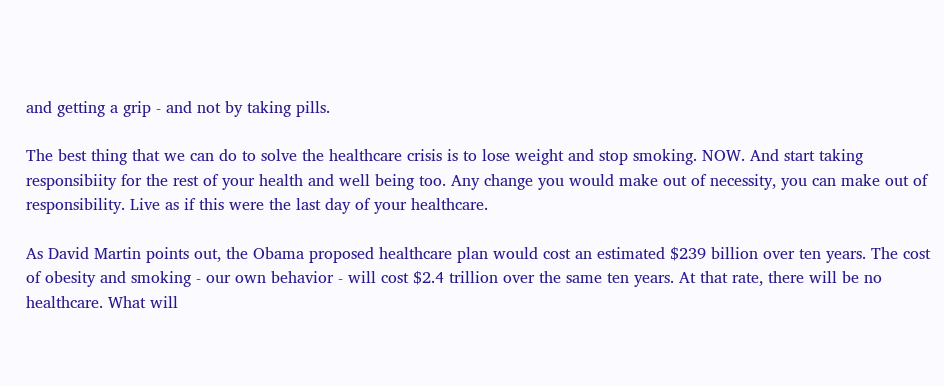and getting a grip - and not by taking pills.

The best thing that we can do to solve the healthcare crisis is to lose weight and stop smoking. NOW. And start taking responsibiity for the rest of your health and well being too. Any change you would make out of necessity, you can make out of responsibility. Live as if this were the last day of your healthcare.

As David Martin points out, the Obama proposed healthcare plan would cost an estimated $239 billion over ten years. The cost of obesity and smoking - our own behavior - will cost $2.4 trillion over the same ten years. At that rate, there will be no healthcare. What will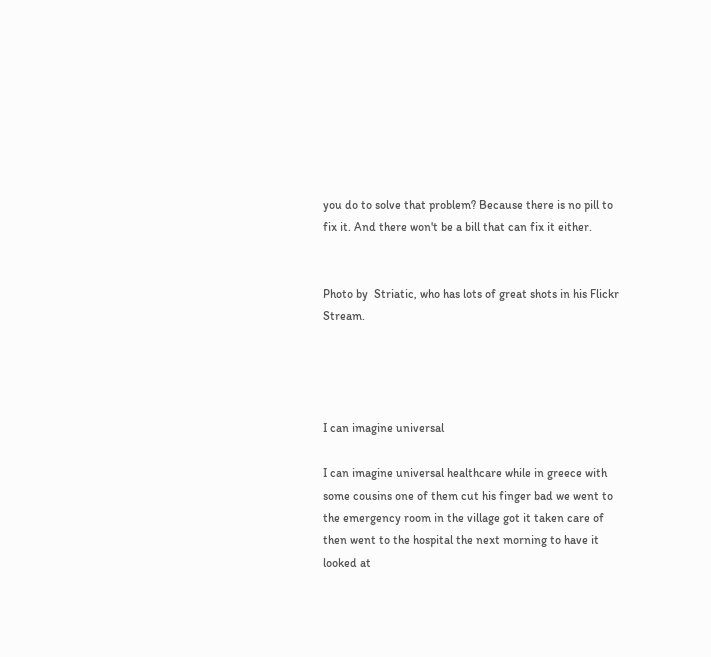you do to solve that problem? Because there is no pill to fix it. And there won't be a bill that can fix it either.


Photo by  Striatic, who has lots of great shots in his Flickr Stream.




I can imagine universal

I can imagine universal healthcare while in greece with some cousins one of them cut his finger bad we went to the emergency room in the village got it taken care of then went to the hospital the next morning to have it looked at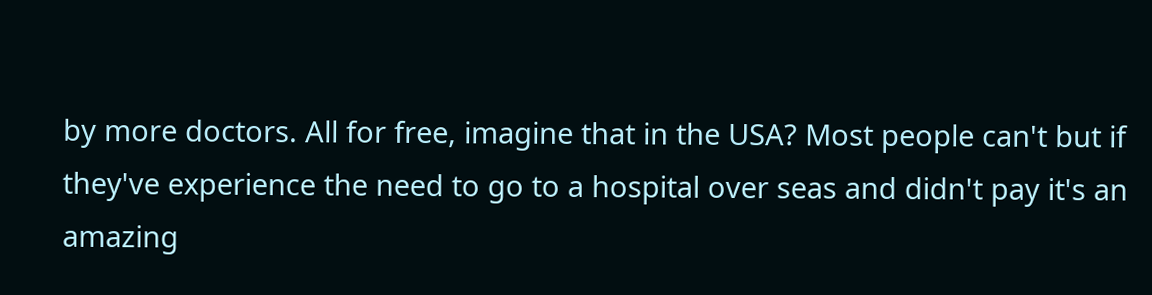by more doctors. All for free, imagine that in the USA? Most people can't but if they've experience the need to go to a hospital over seas and didn't pay it's an amazing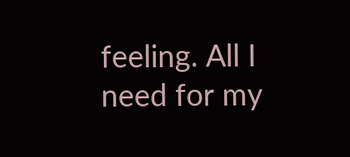feeling. All I need for my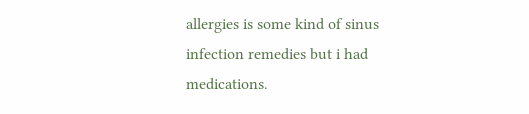allergies is some kind of sinus infection remedies but i had medications.